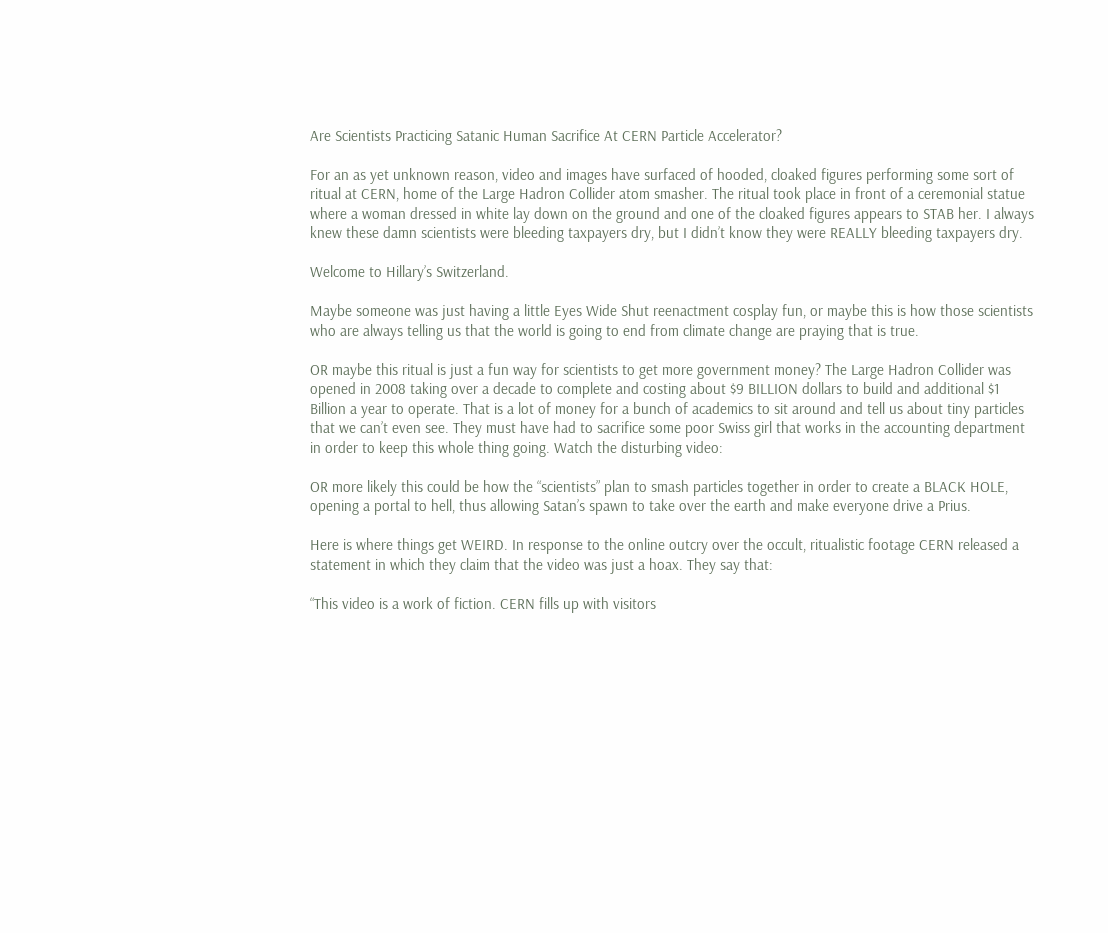Are Scientists Practicing Satanic Human Sacrifice At CERN Particle Accelerator?

For an as yet unknown reason, video and images have surfaced of hooded, cloaked figures performing some sort of ritual at CERN, home of the Large Hadron Collider atom smasher. The ritual took place in front of a ceremonial statue where a woman dressed in white lay down on the ground and one of the cloaked figures appears to STAB her. I always knew these damn scientists were bleeding taxpayers dry, but I didn’t know they were REALLY bleeding taxpayers dry.

Welcome to Hillary’s Switzerland.

Maybe someone was just having a little Eyes Wide Shut reenactment cosplay fun, or maybe this is how those scientists who are always telling us that the world is going to end from climate change are praying that is true.

OR maybe this ritual is just a fun way for scientists to get more government money? The Large Hadron Collider was opened in 2008 taking over a decade to complete and costing about $9 BILLION dollars to build and additional $1 Billion a year to operate. That is a lot of money for a bunch of academics to sit around and tell us about tiny particles that we can’t even see. They must have had to sacrifice some poor Swiss girl that works in the accounting department in order to keep this whole thing going. Watch the disturbing video:

OR more likely this could be how the “scientists” plan to smash particles together in order to create a BLACK HOLE, opening a portal to hell, thus allowing Satan’s spawn to take over the earth and make everyone drive a Prius.

Here is where things get WEIRD. In response to the online outcry over the occult, ritualistic footage CERN released a statement in which they claim that the video was just a hoax. They say that:

“This video is a work of fiction. CERN fills up with visitors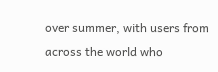over summer, with users from across the world who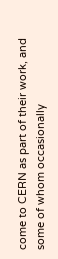come to CERN as part of their work, and some of whom occasionally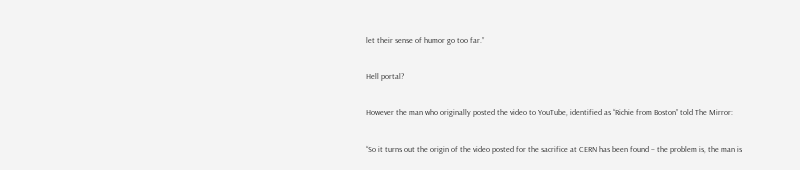let their sense of humor go too far.”

Hell portal?

However the man who originally posted the video to YouTube, identified as “Richie from Boston” told The Mirror:

“So it turns out the origin of the video posted for the sacrifice at CERN has been found – the problem is, the man is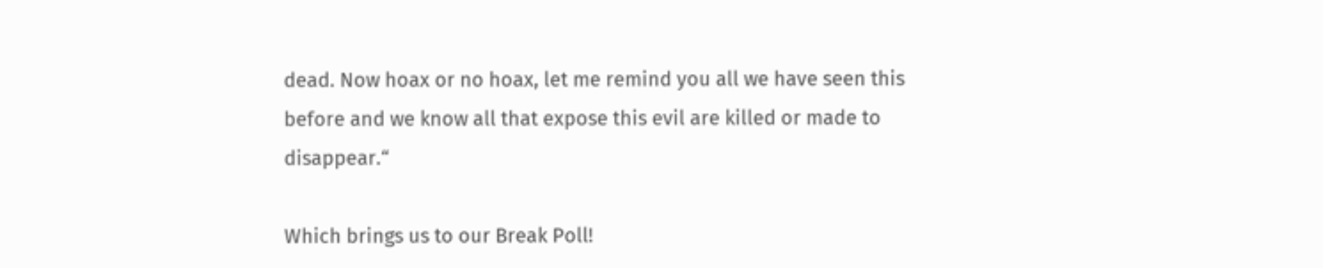dead. Now hoax or no hoax, let me remind you all we have seen this before and we know all that expose this evil are killed or made to disappear.“

Which brings us to our Break Poll!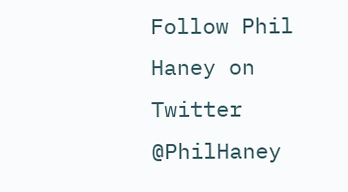Follow Phil Haney on Twitter @PhilHaney